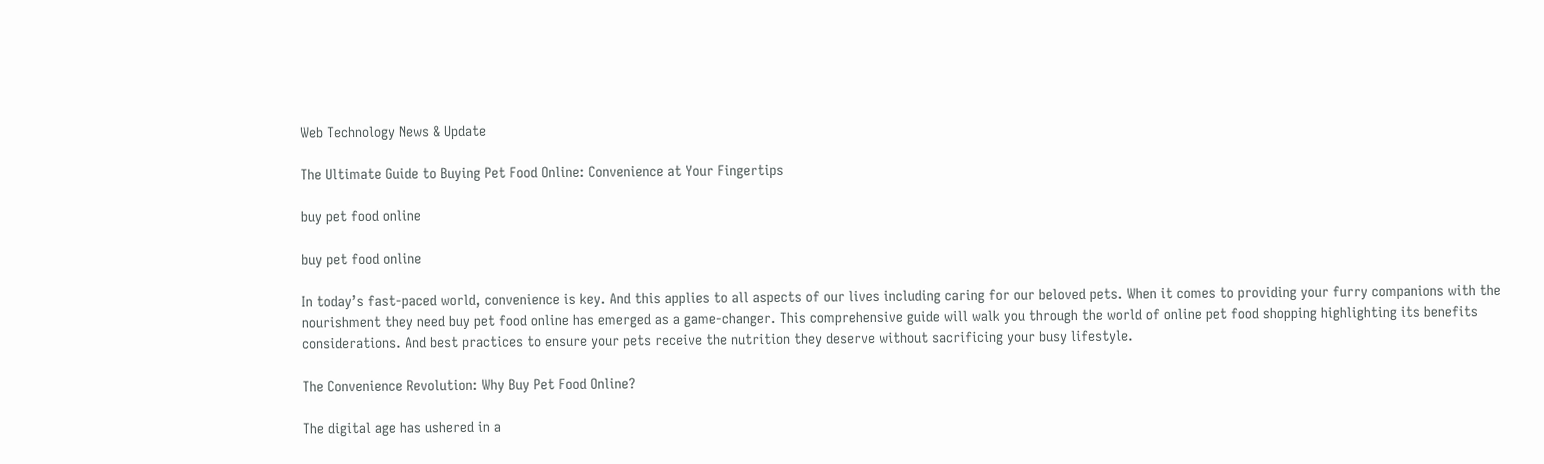Web Technology News & Update

The Ultimate Guide to Buying Pet Food Online: Convenience at Your Fingertips

buy pet food online

buy pet food online

In today’s fast-paced world, convenience is key. And this applies to all aspects of our lives including caring for our beloved pets. When it comes to providing your furry companions with the nourishment they need buy pet food online has emerged as a game-changer. This comprehensive guide will walk you through the world of online pet food shopping highlighting its benefits considerations. And best practices to ensure your pets receive the nutrition they deserve without sacrificing your busy lifestyle.

The Convenience Revolution: Why Buy Pet Food Online?

The digital age has ushered in a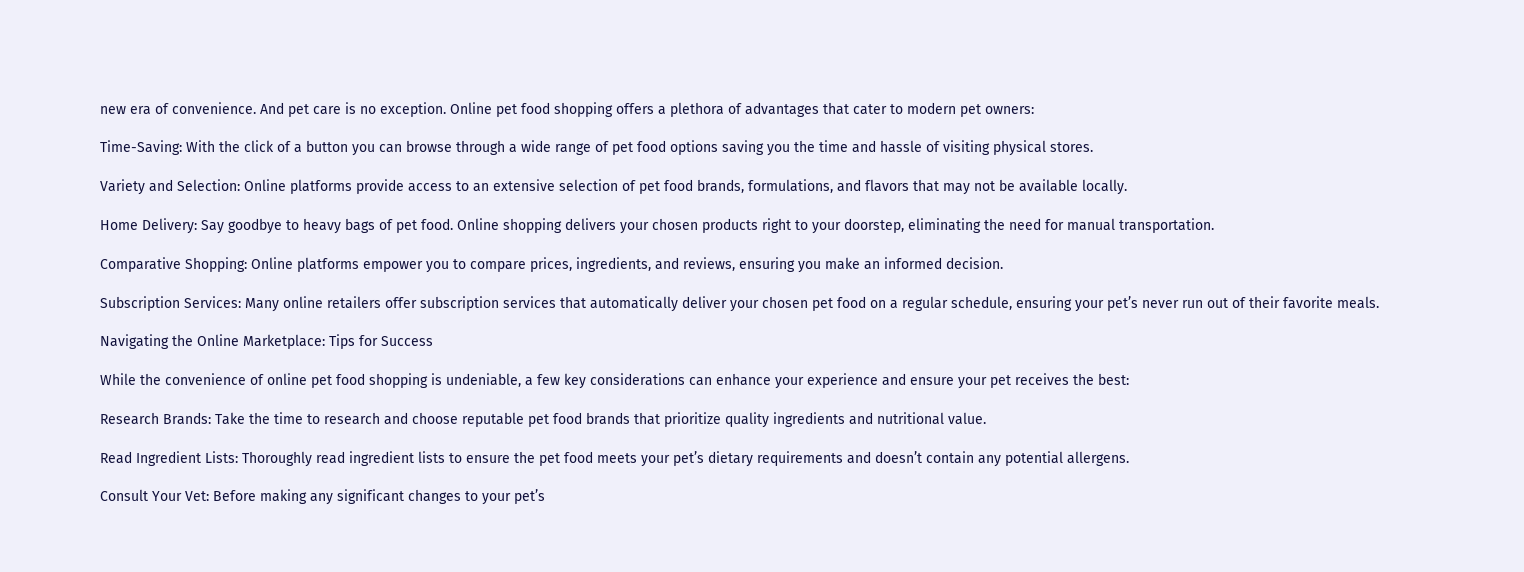new era of convenience. And pet care is no exception. Online pet food shopping offers a plethora of advantages that cater to modern pet owners:

Time-Saving: With the click of a button you can browse through a wide range of pet food options saving you the time and hassle of visiting physical stores.

Variety and Selection: Online platforms provide access to an extensive selection of pet food brands, formulations, and flavors that may not be available locally.

Home Delivery: Say goodbye to heavy bags of pet food. Online shopping delivers your chosen products right to your doorstep, eliminating the need for manual transportation.

Comparative Shopping: Online platforms empower you to compare prices, ingredients, and reviews, ensuring you make an informed decision.

Subscription Services: Many online retailers offer subscription services that automatically deliver your chosen pet food on a regular schedule, ensuring your pet’s never run out of their favorite meals.

Navigating the Online Marketplace: Tips for Success

While the convenience of online pet food shopping is undeniable, a few key considerations can enhance your experience and ensure your pet receives the best:

Research Brands: Take the time to research and choose reputable pet food brands that prioritize quality ingredients and nutritional value.

Read Ingredient Lists: Thoroughly read ingredient lists to ensure the pet food meets your pet’s dietary requirements and doesn’t contain any potential allergens.

Consult Your Vet: Before making any significant changes to your pet’s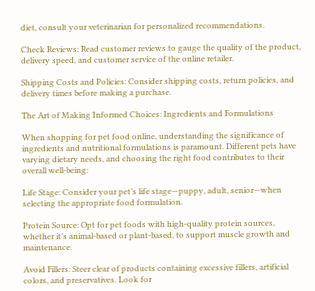diet, consult your veterinarian for personalized recommendations.

Check Reviews: Read customer reviews to gauge the quality of the product, delivery speed, and customer service of the online retailer.

Shipping Costs and Policies: Consider shipping costs, return policies, and delivery times before making a purchase.

The Art of Making Informed Choices: Ingredients and Formulations

When shopping for pet food online, understanding the significance of ingredients and nutritional formulations is paramount. Different pets have varying dietary needs, and choosing the right food contributes to their overall well-being:

Life Stage: Consider your pet’s life stage—puppy, adult, senior—when selecting the appropriate food formulation.

Protein Source: Opt for pet foods with high-quality protein sources, whether it’s animal-based or plant-based, to support muscle growth and maintenance.

Avoid Fillers: Steer clear of products containing excessive fillers, artificial colors, and preservatives. Look for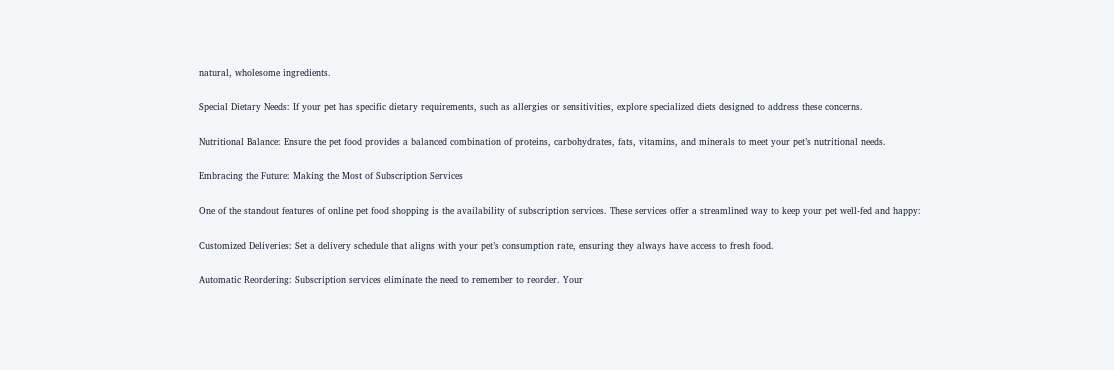natural, wholesome ingredients.

Special Dietary Needs: If your pet has specific dietary requirements, such as allergies or sensitivities, explore specialized diets designed to address these concerns.

Nutritional Balance: Ensure the pet food provides a balanced combination of proteins, carbohydrates, fats, vitamins, and minerals to meet your pet’s nutritional needs.

Embracing the Future: Making the Most of Subscription Services

One of the standout features of online pet food shopping is the availability of subscription services. These services offer a streamlined way to keep your pet well-fed and happy:

Customized Deliveries: Set a delivery schedule that aligns with your pet’s consumption rate, ensuring they always have access to fresh food.

Automatic Reordering: Subscription services eliminate the need to remember to reorder. Your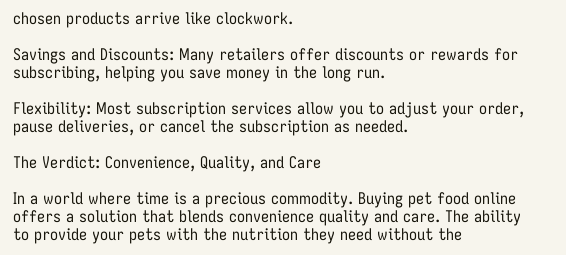chosen products arrive like clockwork.

Savings and Discounts: Many retailers offer discounts or rewards for subscribing, helping you save money in the long run.

Flexibility: Most subscription services allow you to adjust your order, pause deliveries, or cancel the subscription as needed.

The Verdict: Convenience, Quality, and Care

In a world where time is a precious commodity. Buying pet food online offers a solution that blends convenience quality and care. The ability to provide your pets with the nutrition they need without the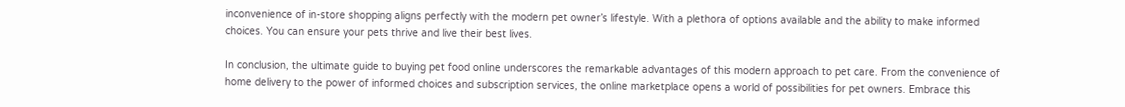inconvenience of in-store shopping aligns perfectly with the modern pet owner’s lifestyle. With a plethora of options available and the ability to make informed choices. You can ensure your pets thrive and live their best lives.

In conclusion, the ultimate guide to buying pet food online underscores the remarkable advantages of this modern approach to pet care. From the convenience of home delivery to the power of informed choices and subscription services, the online marketplace opens a world of possibilities for pet owners. Embrace this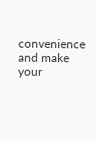convenience and make your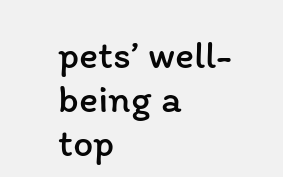pets’ well-being a top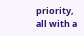priority, all with a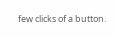few clicks of a button.